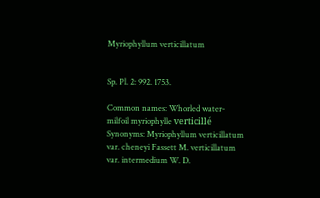Myriophyllum verticillatum


Sp. Pl. 2: 992. 1753.

Common names: Whorled water-milfoil myriophylle verticillé
Synonyms: Myriophyllum verticillatum var. cheneyi Fassett M. verticillatum var. intermedium W. D.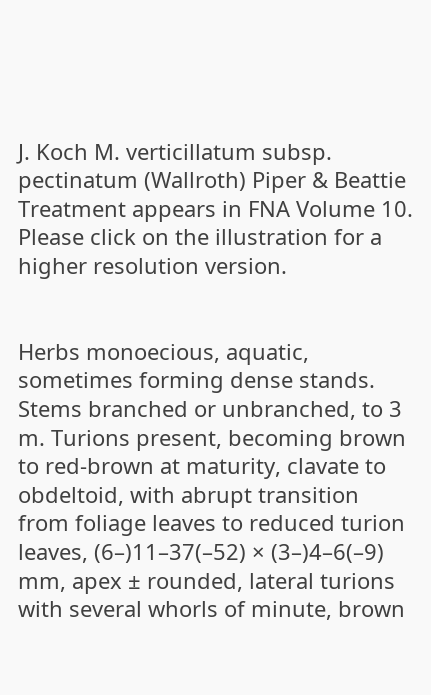J. Koch M. verticillatum subsp. pectinatum (Wallroth) Piper & Beattie
Treatment appears in FNA Volume 10.
Please click on the illustration for a higher resolution version.


Herbs monoecious, aquatic, sometimes forming dense stands. Stems branched or unbranched, to 3 m. Turions present, becoming brown to red-brown at maturity, clavate to obdeltoid, with abrupt transition from foliage leaves to reduced turion leaves, (6–)11–37(–52) × (3–)4–6(–9) mm, apex ± rounded, lateral turions with several whorls of minute, brown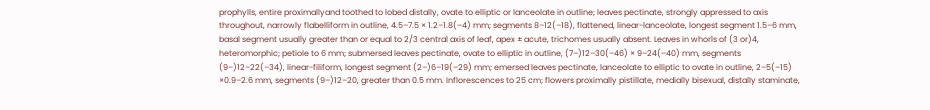prophylls, entire proximallyand toothed to lobed distally, ovate to elliptic or lanceolate in outline; leaves pectinate, strongly appressed to axis throughout, narrowly flabelliform in outline, 4.5–7.5 × 1.2–1.8(–4) mm; segments 8–12(–18), flattened, linear-lanceolate, longest segment 1.5–6 mm, basal segment usually greater than or equal to 2/3 central axis of leaf, apex ± acute, trichomes usually absent. Leaves in whorls of (3 or)4, heteromorphic; petiole to 6 mm; submersed leaves pectinate, ovate to elliptic in outline, (7–)12–30(–46) × 9–24(–40) mm, segments (9–)12–22(–34), linear-filiform, longest segment (2–)6–19(–29) mm; emersed leaves pectinate, lanceolate to elliptic to ovate in outline, 2–5(–15) ×0.9–2.6 mm, segments (9–)12–20, greater than 0.5 mm. Inflorescences to 25 cm; flowers proximally pistillate, medially bisexual, distally staminate,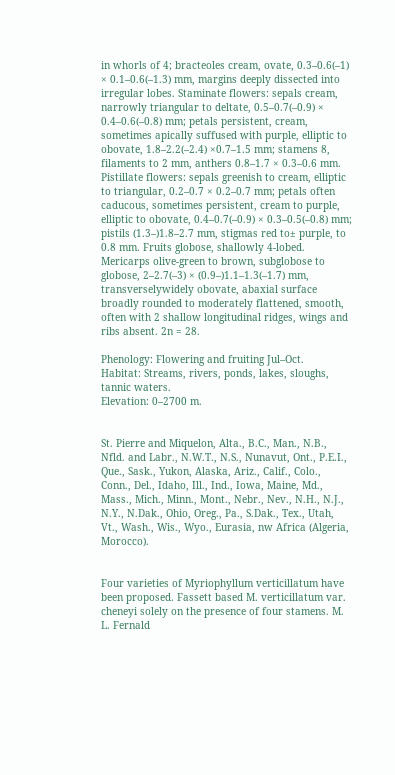in whorls of 4; bracteoles cream, ovate, 0.3–0.6(–1) × 0.1–0.6(–1.3) mm, margins deeply dissected into irregular lobes. Staminate flowers: sepals cream, narrowly triangular to deltate, 0.5–0.7(–0.9) × 0.4–0.6(–0.8) mm; petals persistent, cream, sometimes apically suffused with purple, elliptic to obovate, 1.8–2.2(–2.4) ×0.7–1.5 mm; stamens 8, filaments to 2 mm, anthers 0.8–1.7 × 0.3–0.6 mm. Pistillate flowers: sepals greenish to cream, elliptic to triangular, 0.2–0.7 × 0.2–0.7 mm; petals often caducous, sometimes persistent, cream to purple, elliptic to obovate, 0.4–0.7(–0.9) × 0.3–0.5(–0.8) mm; pistils (1.3–)1.8–2.7 mm, stigmas red to± purple, to 0.8 mm. Fruits globose, shallowly 4-lobed. Mericarps olive-green to brown, subglobose to globose, 2–2.7(–3) × (0.9–)1.1–1.3(–1.7) mm, transverselywidely obovate, abaxial surface broadly rounded to moderately flattened, smooth, often with 2 shallow longitudinal ridges, wings and ribs absent. 2n = 28.

Phenology: Flowering and fruiting Jul–Oct.
Habitat: Streams, rivers, ponds, lakes, sloughs, tannic waters.
Elevation: 0–2700 m.


St. Pierre and Miquelon, Alta., B.C., Man., N.B., Nfld. and Labr., N.W.T., N.S., Nunavut, Ont., P.E.I., Que., Sask., Yukon, Alaska, Ariz., Calif., Colo., Conn., Del., Idaho, Ill., Ind., Iowa, Maine, Md., Mass., Mich., Minn., Mont., Nebr., Nev., N.H., N.J., N.Y., N.Dak., Ohio, Oreg., Pa., S.Dak., Tex., Utah, Vt., Wash., Wis., Wyo., Eurasia, nw Africa (Algeria, Morocco).


Four varieties of Myriophyllum verticillatum have been proposed. Fassett based M. verticillatum var. cheneyi solely on the presence of four stamens. M. L. Fernald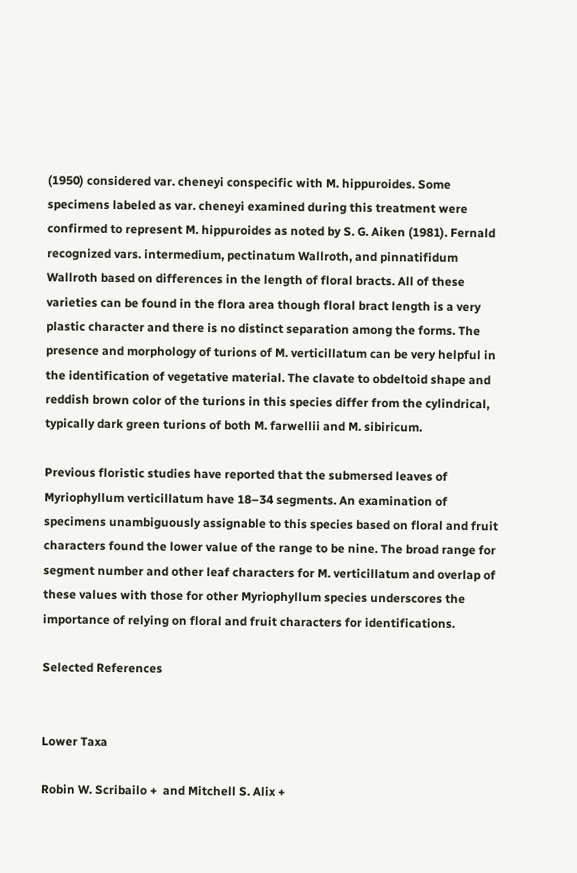(1950) considered var. cheneyi conspecific with M. hippuroides. Some specimens labeled as var. cheneyi examined during this treatment were confirmed to represent M. hippuroides as noted by S. G. Aiken (1981). Fernald recognized vars. intermedium, pectinatum Wallroth, and pinnatifidum Wallroth based on differences in the length of floral bracts. All of these varieties can be found in the flora area though floral bract length is a very plastic character and there is no distinct separation among the forms. The presence and morphology of turions of M. verticillatum can be very helpful in the identification of vegetative material. The clavate to obdeltoid shape and reddish brown color of the turions in this species differ from the cylindrical, typically dark green turions of both M. farwellii and M. sibiricum.

Previous floristic studies have reported that the submersed leaves of Myriophyllum verticillatum have 18–34 segments. An examination of specimens unambiguously assignable to this species based on floral and fruit characters found the lower value of the range to be nine. The broad range for segment number and other leaf characters for M. verticillatum and overlap of these values with those for other Myriophyllum species underscores the importance of relying on floral and fruit characters for identifications.

Selected References


Lower Taxa

Robin W. Scribailo +  and Mitchell S. Alix +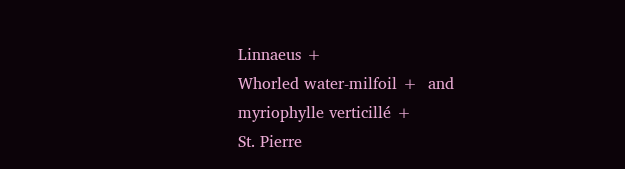Linnaeus +
Whorled water-milfoil +  and myriophylle verticillé +
St. Pierre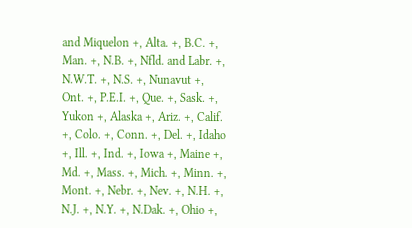and Miquelon +, Alta. +, B.C. +, Man. +, N.B. +, Nfld. and Labr. +, N.W.T. +, N.S. +, Nunavut +, Ont. +, P.E.I. +, Que. +, Sask. +, Yukon +, Alaska +, Ariz. +, Calif. +, Colo. +, Conn. +, Del. +, Idaho +, Ill. +, Ind. +, Iowa +, Maine +, Md. +, Mass. +, Mich. +, Minn. +, Mont. +, Nebr. +, Nev. +, N.H. +, N.J. +, N.Y. +, N.Dak. +, Ohio +,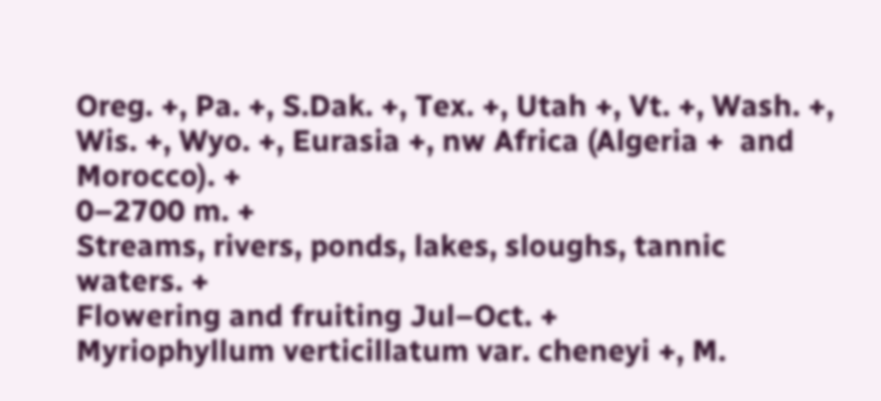Oreg. +, Pa. +, S.Dak. +, Tex. +, Utah +, Vt. +, Wash. +, Wis. +, Wyo. +, Eurasia +, nw Africa (Algeria +  and Morocco). +
0–2700 m. +
Streams, rivers, ponds, lakes, sloughs, tannic waters. +
Flowering and fruiting Jul–Oct. +
Myriophyllum verticillatum var. cheneyi +, M.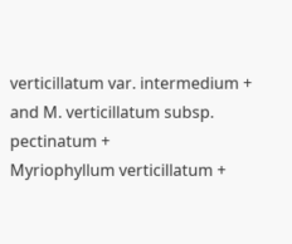verticillatum var. intermedium +  and M. verticillatum subsp. pectinatum +
Myriophyllum verticillatum +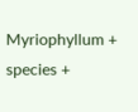Myriophyllum +
species +